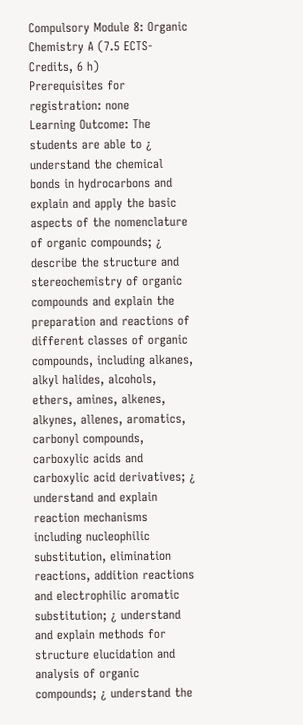Compulsory Module 8: Organic Chemistry A (7.5 ECTS-Credits, 6 h)
Prerequisites for registration: none
Learning Outcome: The students are able to ¿ understand the chemical bonds in hydrocarbons and explain and apply the basic aspects of the nomenclature of organic compounds; ¿ describe the structure and stereochemistry of organic compounds and explain the preparation and reactions of different classes of organic compounds, including alkanes, alkyl halides, alcohols, ethers, amines, alkenes, alkynes, allenes, aromatics, carbonyl compounds, carboxylic acids and carboxylic acid derivatives; ¿ understand and explain reaction mechanisms including nucleophilic substitution, elimination reactions, addition reactions and electrophilic aromatic substitution; ¿ understand and explain methods for structure elucidation and analysis of organic compounds; ¿ understand the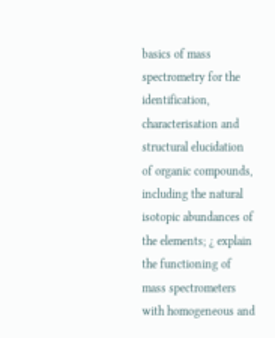basics of mass spectrometry for the identification, characterisation and structural elucidation of organic compounds, including the natural isotopic abundances of the elements; ¿ explain the functioning of mass spectrometers with homogeneous and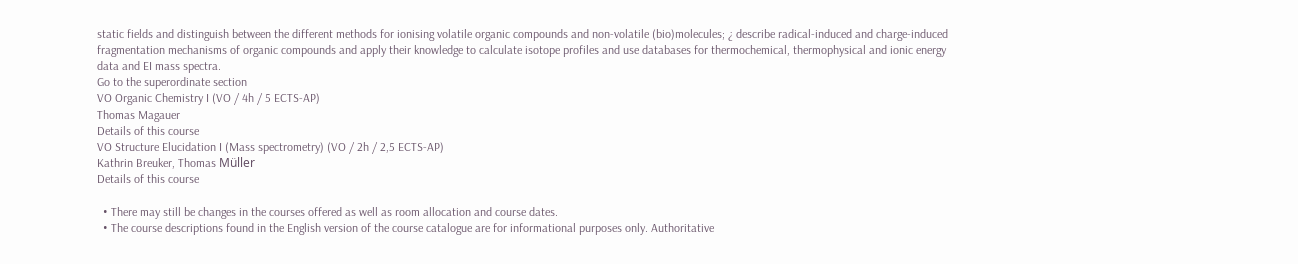static fields and distinguish between the different methods for ionising volatile organic compounds and non-volatile (bio)molecules; ¿ describe radical-induced and charge-induced fragmentation mechanisms of organic compounds and apply their knowledge to calculate isotope profiles and use databases for thermochemical, thermophysical and ionic energy data and EI mass spectra.
Go to the superordinate section
VO Organic Chemistry I (VO / 4h / 5 ECTS-AP)
Thomas Magauer
Details of this course
VO Structure Elucidation I (Mass spectrometry) (VO / 2h / 2,5 ECTS-AP)
Kathrin Breuker, Thomas Müller
Details of this course

  • There may still be changes in the courses offered as well as room allocation and course dates.
  • The course descriptions found in the English version of the course catalogue are for informational purposes only. Authoritative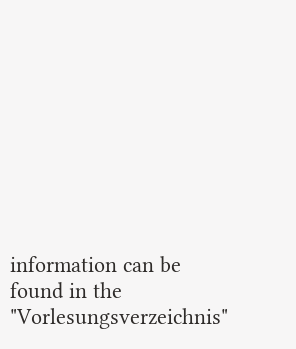information can be found in the "Vorlesungsverzeichnis"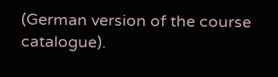(German version of the course catalogue).